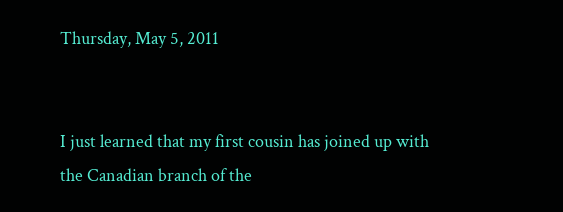Thursday, May 5, 2011


I just learned that my first cousin has joined up with the Canadian branch of the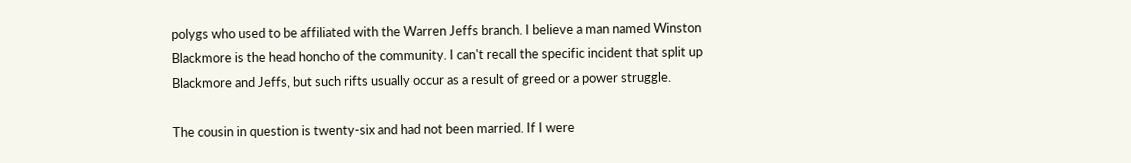polygs who used to be affiliated with the Warren Jeffs branch. I believe a man named Winston Blackmore is the head honcho of the community. I can't recall the specific incident that split up Blackmore and Jeffs, but such rifts usually occur as a result of greed or a power struggle.

The cousin in question is twenty-six and had not been married. If I were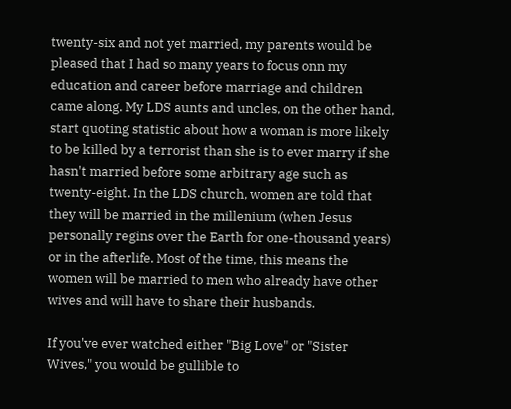twenty-six and not yet married, my parents would be pleased that I had so many years to focus onn my education and career before marriage and children came along. My LDS aunts and uncles, on the other hand, start quoting statistic about how a woman is more likely to be killed by a terrorist than she is to ever marry if she hasn't married before some arbitrary age such as twenty-eight. In the LDS church, women are told that they will be married in the millenium (when Jesus personally regins over the Earth for one-thousand years) or in the afterlife. Most of the time, this means the women will be married to men who already have other wives and will have to share their husbands.

If you've ever watched either "Big Love" or "Sister Wives," you would be gullible to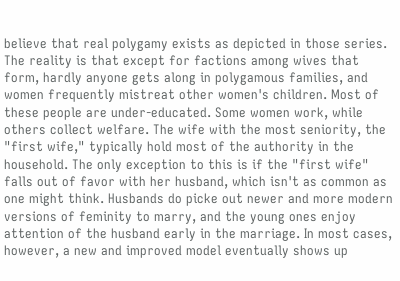believe that real polygamy exists as depicted in those series. The reality is that except for factions among wives that form, hardly anyone gets along in polygamous families, and women frequently mistreat other women's children. Most of these people are under-educated. Some women work, while others collect welfare. The wife with the most seniority, the "first wife," typically hold most of the authority in the household. The only exception to this is if the "first wife" falls out of favor with her husband, which isn't as common as one might think. Husbands do picke out newer and more modern versions of feminity to marry, and the young ones enjoy attention of the husband early in the marriage. In most cases, however, a new and improved model eventually shows up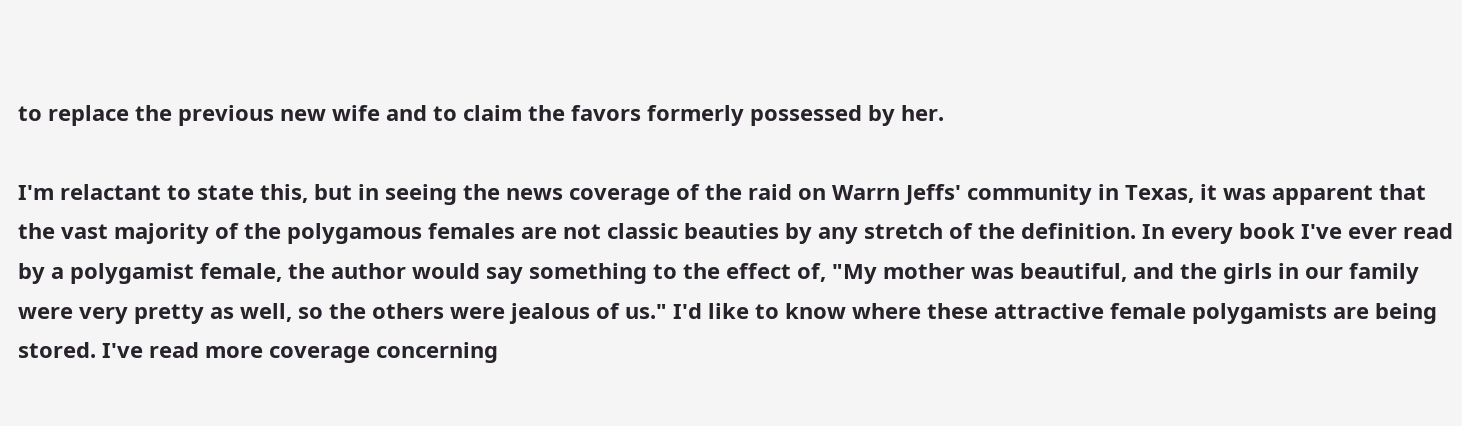to replace the previous new wife and to claim the favors formerly possessed by her.

I'm relactant to state this, but in seeing the news coverage of the raid on Warrn Jeffs' community in Texas, it was apparent that the vast majority of the polygamous females are not classic beauties by any stretch of the definition. In every book I've ever read by a polygamist female, the author would say something to the effect of, "My mother was beautiful, and the girls in our family were very pretty as well, so the others were jealous of us." I'd like to know where these attractive female polygamists are being stored. I've read more coverage concerning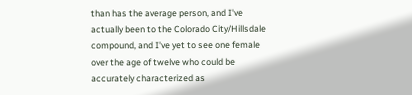than has the average person, and I've actually been to the Colorado City/Hillsdale compound, and I've yet to see one female over the age of twelve who could be accurately characterized as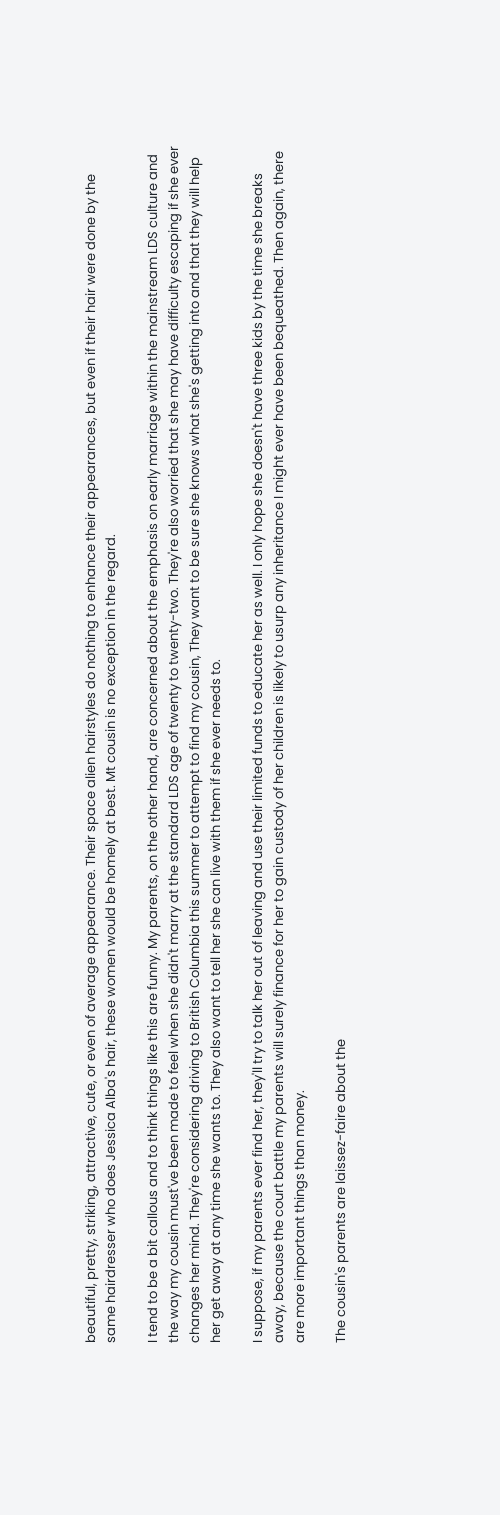beautiful, pretty, striking, attractive, cute, or even of average appearance. Their space alien hairstyles do nothing to enhance their appearances, but even if their hair were done by the same hairdresser who does Jessica Alba's hair, these women would be homely at best. Mt cousin is no exception in the regard.

I tend to be a bit callous and to think things like this are funny. My parents, on the other hand, are concerned about the emphasis on early marriage within the mainstream LDS culture and the way my cousin must've been made to feel when she didn't marry at the standard LDS age of twenty to twenty-two. They're also worried that she may have difficulty escaping if she ever changes her mind. They're considering driving to British Columbia this summer to attempt to find my cousin, They want to be sure she knows what she's getting into and that they will help her get away at any time she wants to. They also want to tell her she can live with them if she ever needs to.

I suppose, if my parents ever find her, they'll try to talk her out of leaving and use their limited funds to educate her as well. I only hope she doesn't have three kids by the time she breaks away, because the court battle my parents will surely finance for her to gain custody of her children is likely to usurp any inheritance I might ever have been bequeathed. Then again, there are more important things than money.

The cousin's parents are laissez-faire about the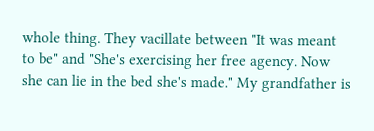whole thing. They vacillate between "It was meant to be" and "She's exercising her free agency. Now she can lie in the bed she's made." My grandfather is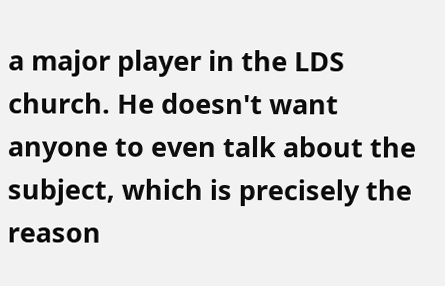a major player in the LDS church. He doesn't want anyone to even talk about the subject, which is precisely the reason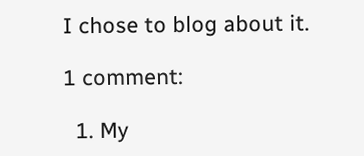I chose to blog about it.

1 comment:

  1. My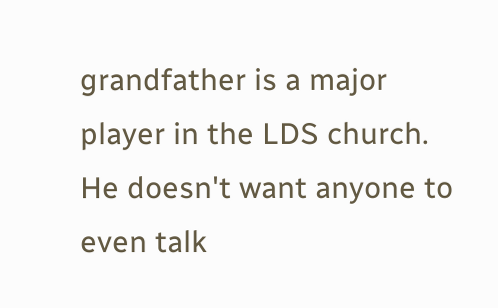grandfather is a major player in the LDS church. He doesn't want anyone to even talk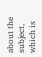about the subject, which is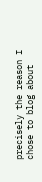precisely the reason I chose to blog about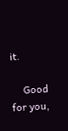it.

    Good for you,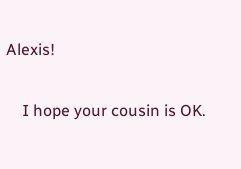Alexis!

    I hope your cousin is OK.